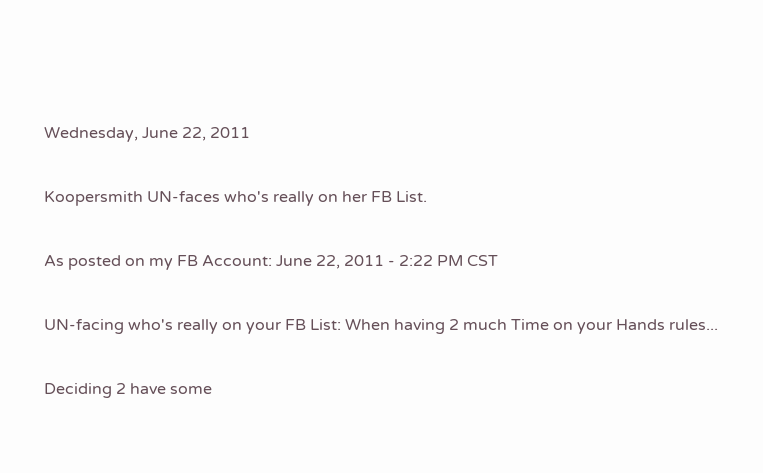Wednesday, June 22, 2011

Koopersmith UN-faces who's really on her FB List.

As posted on my FB Account: June 22, 2011 - 2:22 PM CST

UN-facing who's really on your FB List: When having 2 much Time on your Hands rules...

Deciding 2 have some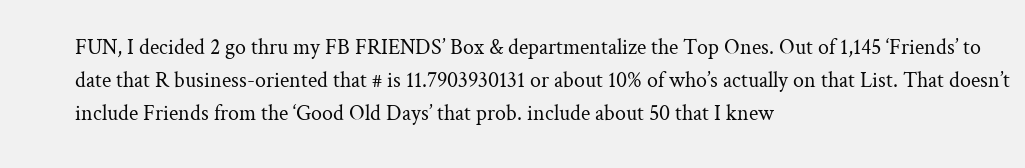FUN, I decided 2 go thru my FB FRIENDS’ Box & departmentalize the Top Ones. Out of 1,145 ‘Friends’ to date that R business-oriented that # is 11.7903930131 or about 10% of who’s actually on that List. That doesn’t include Friends from the ‘Good Old Days’ that prob. include about 50 that I knew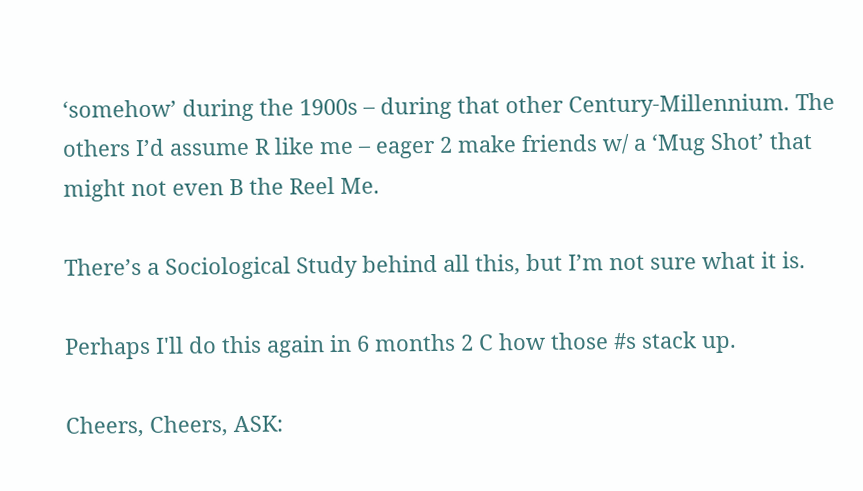‘somehow’ during the 1900s – during that other Century-Millennium. The others I’d assume R like me – eager 2 make friends w/ a ‘Mug Shot’ that might not even B the Reel Me.

There’s a Sociological Study behind all this, but I’m not sure what it is.

Perhaps I'll do this again in 6 months 2 C how those #s stack up.

Cheers, Cheers, ASK: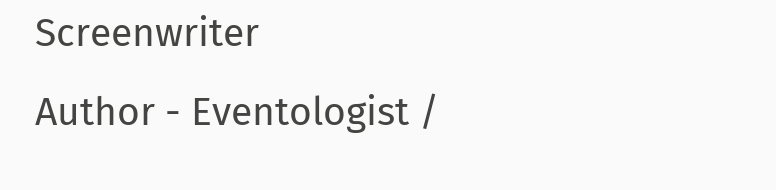Screenwriter
Author - Eventologist /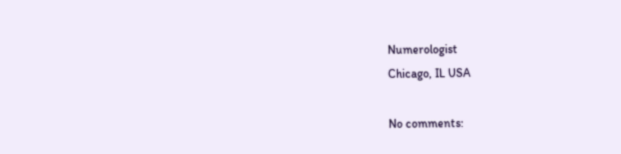Numerologist
Chicago, IL USA

No comments: